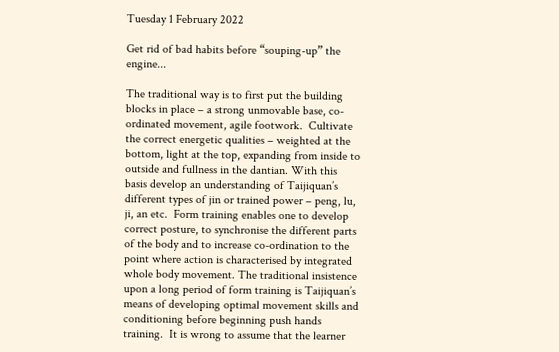Tuesday 1 February 2022

Get rid of bad habits before “souping-up” the engine...

The traditional way is to first put the building blocks in place – a strong unmovable base, co-ordinated movement, agile footwork.  Cultivate the correct energetic qualities – weighted at the bottom, light at the top, expanding from inside to outside and fullness in the dantian. With this basis develop an understanding of Taijiquan’s different types of jin or trained power – peng, lu, ji, an etc.  Form training enables one to develop correct posture, to synchronise the different parts of the body and to increase co-ordination to the point where action is characterised by integrated whole body movement. The traditional insistence upon a long period of form training is Taijiquan’s means of developing optimal movement skills and conditioning before beginning push hands training.  It is wrong to assume that the learner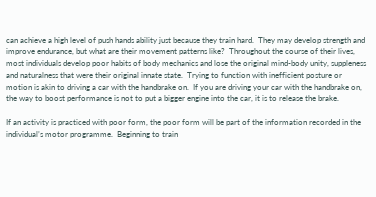can achieve a high level of push hands ability just because they train hard.  They may develop strength and improve endurance, but what are their movement patterns like?  Throughout the course of their lives, most individuals develop poor habits of body mechanics and lose the original mind-body unity, suppleness and naturalness that were their original innate state.  Trying to function with inefficient posture or motion is akin to driving a car with the handbrake on.  If you are driving your car with the handbrake on, the way to boost performance is not to put a bigger engine into the car, it is to release the brake.

If an activity is practiced with poor form, the poor form will be part of the information recorded in the individual’s motor programme.  Beginning to train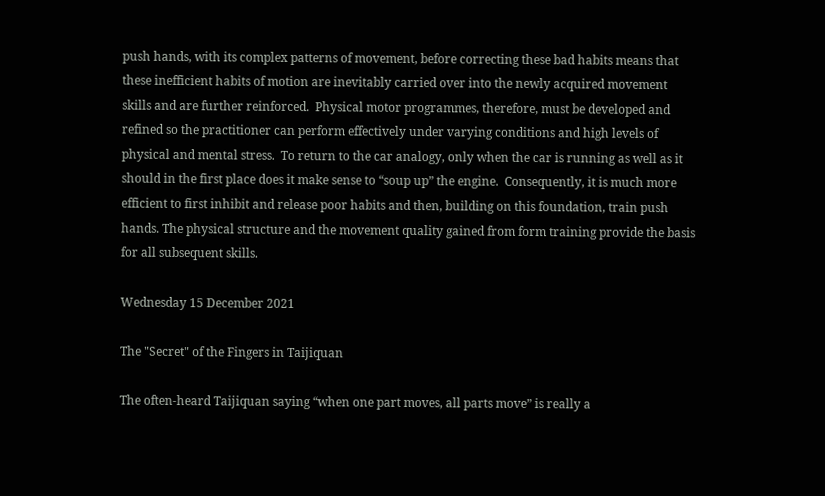push hands, with its complex patterns of movement, before correcting these bad habits means that these inefficient habits of motion are inevitably carried over into the newly acquired movement skills and are further reinforced.  Physical motor programmes, therefore, must be developed and refined so the practitioner can perform effectively under varying conditions and high levels of physical and mental stress.  To return to the car analogy, only when the car is running as well as it should in the first place does it make sense to “soup up” the engine.  Consequently, it is much more efficient to first inhibit and release poor habits and then, building on this foundation, train push hands. The physical structure and the movement quality gained from form training provide the basis for all subsequent skills.

Wednesday 15 December 2021

The "Secret" of the Fingers in Taijiquan

The often-heard Taijiquan saying “when one part moves, all parts move” is really a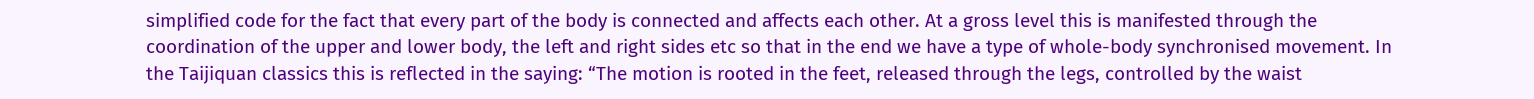simplified code for the fact that every part of the body is connected and affects each other. At a gross level this is manifested through the coordination of the upper and lower body, the left and right sides etc so that in the end we have a type of whole-body synchronised movement. In the Taijiquan classics this is reflected in the saying: “The motion is rooted in the feet, released through the legs, controlled by the waist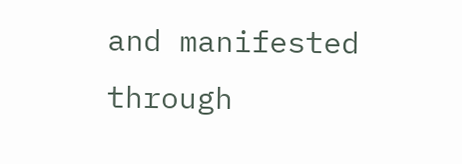and manifested through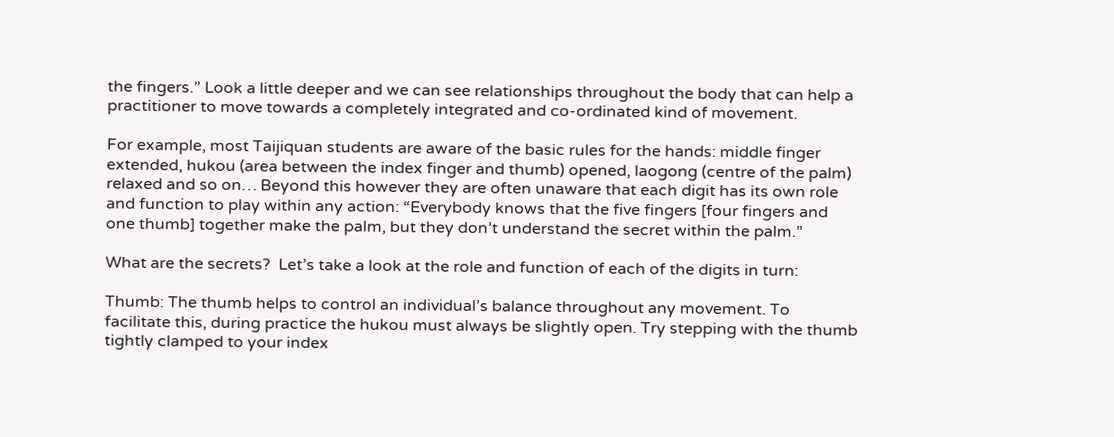the fingers.” Look a little deeper and we can see relationships throughout the body that can help a practitioner to move towards a completely integrated and co-ordinated kind of movement.

For example, most Taijiquan students are aware of the basic rules for the hands: middle finger extended, hukou (area between the index finger and thumb) opened, laogong (centre of the palm) relaxed and so on… Beyond this however they are often unaware that each digit has its own role and function to play within any action: “Everybody knows that the five fingers [four fingers and one thumb] together make the palm, but they don’t understand the secret within the palm.”

What are the secrets?  Let’s take a look at the role and function of each of the digits in turn:

Thumb: The thumb helps to control an individual’s balance throughout any movement. To facilitate this, during practice the hukou must always be slightly open. Try stepping with the thumb tightly clamped to your index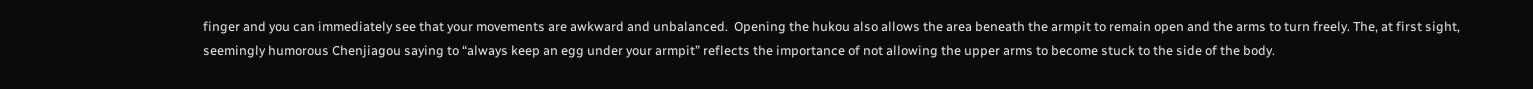finger and you can immediately see that your movements are awkward and unbalanced.  Opening the hukou also allows the area beneath the armpit to remain open and the arms to turn freely. The, at first sight, seemingly humorous Chenjiagou saying to “always keep an egg under your armpit” reflects the importance of not allowing the upper arms to become stuck to the side of the body.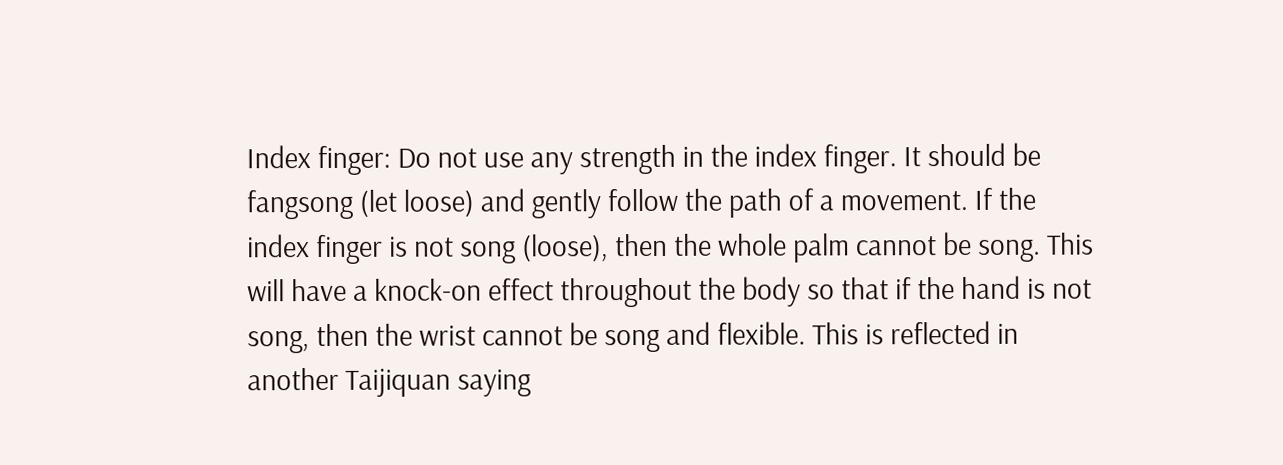Index finger: Do not use any strength in the index finger. It should be fangsong (let loose) and gently follow the path of a movement. If the index finger is not song (loose), then the whole palm cannot be song. This will have a knock-on effect throughout the body so that if the hand is not song, then the wrist cannot be song and flexible. This is reflected in another Taijiquan saying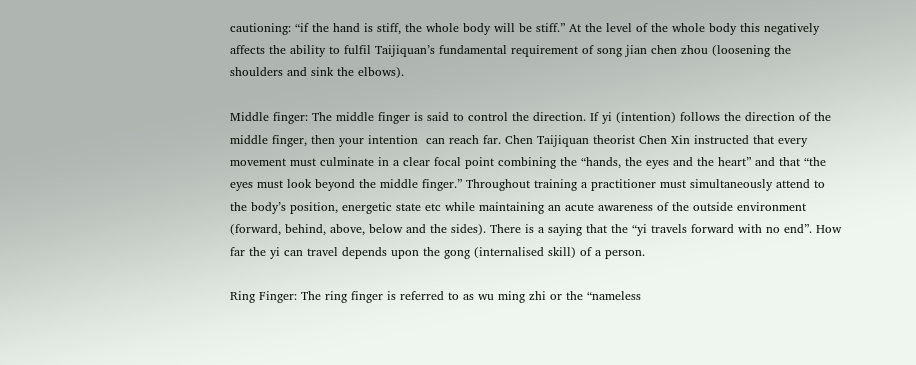cautioning: “if the hand is stiff, the whole body will be stiff.” At the level of the whole body this negatively affects the ability to fulfil Taijiquan’s fundamental requirement of song jian chen zhou (loosening the shoulders and sink the elbows).

Middle finger: The middle finger is said to control the direction. If yi (intention) follows the direction of the middle finger, then your intention  can reach far. Chen Taijiquan theorist Chen Xin instructed that every movement must culminate in a clear focal point combining the “hands, the eyes and the heart” and that “the eyes must look beyond the middle finger.” Throughout training a practitioner must simultaneously attend to the body’s position, energetic state etc while maintaining an acute awareness of the outside environment (forward, behind, above, below and the sides). There is a saying that the “yi travels forward with no end”. How far the yi can travel depends upon the gong (internalised skill) of a person.

Ring Finger: The ring finger is referred to as wu ming zhi or the “nameless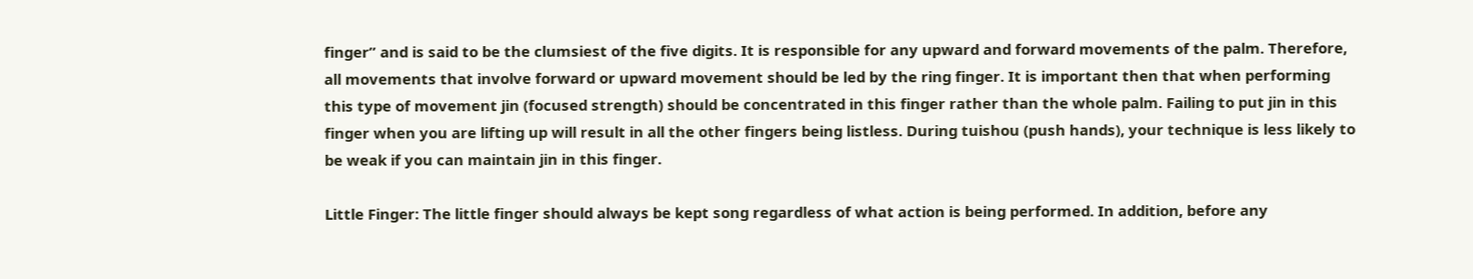finger” and is said to be the clumsiest of the five digits. It is responsible for any upward and forward movements of the palm. Therefore, all movements that involve forward or upward movement should be led by the ring finger. It is important then that when performing this type of movement jin (focused strength) should be concentrated in this finger rather than the whole palm. Failing to put jin in this finger when you are lifting up will result in all the other fingers being listless. During tuishou (push hands), your technique is less likely to be weak if you can maintain jin in this finger.

Little Finger: The little finger should always be kept song regardless of what action is being performed. In addition, before any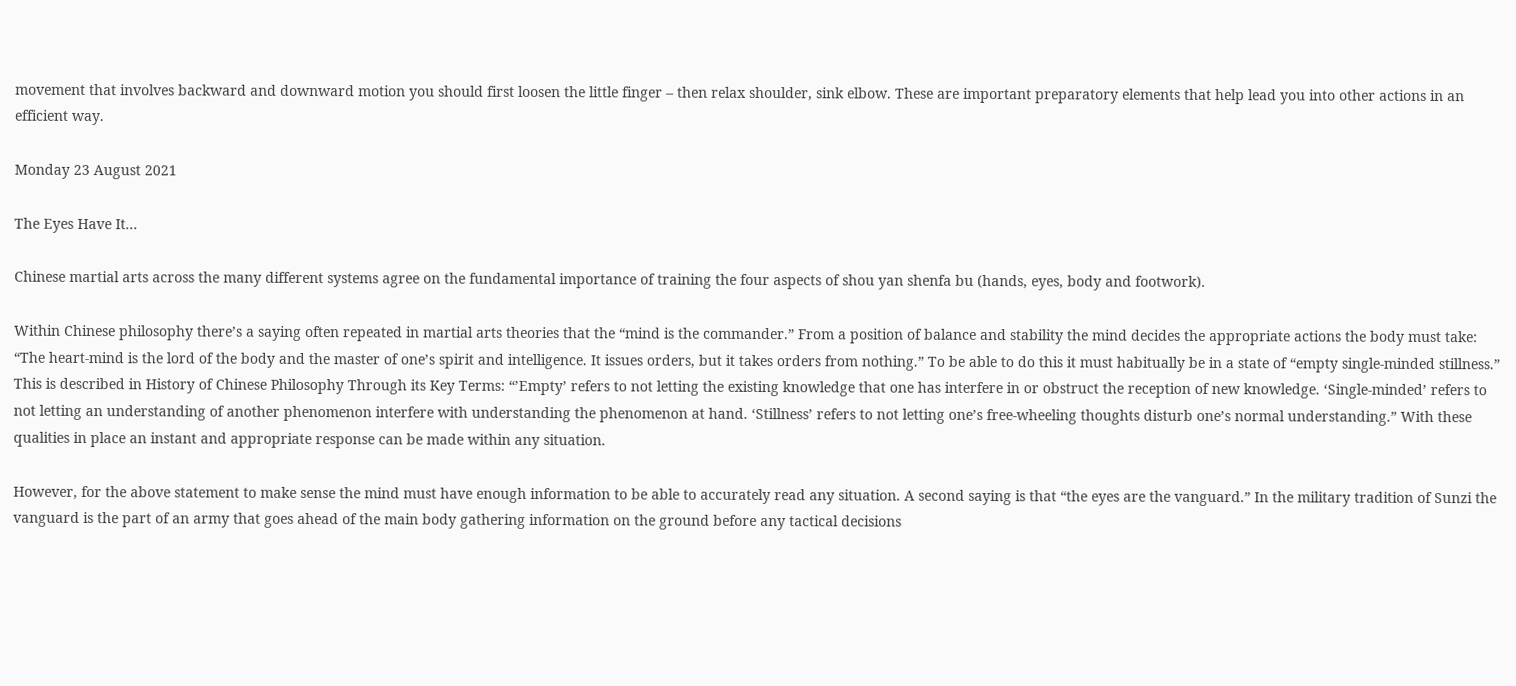movement that involves backward and downward motion you should first loosen the little finger – then relax shoulder, sink elbow. These are important preparatory elements that help lead you into other actions in an efficient way.

Monday 23 August 2021

The Eyes Have It...

Chinese martial arts across the many different systems agree on the fundamental importance of training the four aspects of shou yan shenfa bu (hands, eyes, body and footwork).

Within Chinese philosophy there’s a saying often repeated in martial arts theories that the “mind is the commander.” From a position of balance and stability the mind decides the appropriate actions the body must take: “The heart-mind is the lord of the body and the master of one’s spirit and intelligence. It issues orders, but it takes orders from nothing.” To be able to do this it must habitually be in a state of “empty single-minded stillness.” This is described in History of Chinese Philosophy Through its Key Terms: “’Empty’ refers to not letting the existing knowledge that one has interfere in or obstruct the reception of new knowledge. ‘Single-minded’ refers to not letting an understanding of another phenomenon interfere with understanding the phenomenon at hand. ‘Stillness’ refers to not letting one’s free-wheeling thoughts disturb one’s normal understanding.” With these qualities in place an instant and appropriate response can be made within any situation.

However, for the above statement to make sense the mind must have enough information to be able to accurately read any situation. A second saying is that “the eyes are the vanguard.” In the military tradition of Sunzi the vanguard is the part of an army that goes ahead of the main body gathering information on the ground before any tactical decisions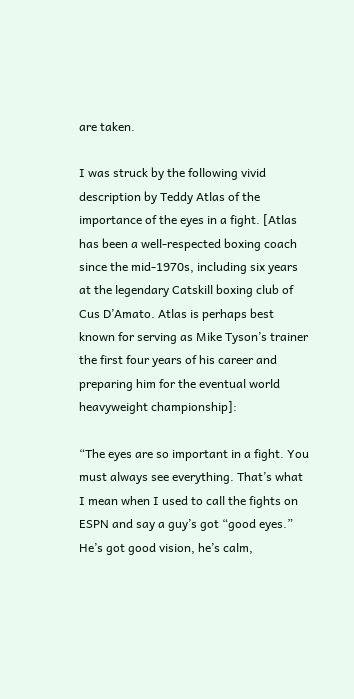are taken.

I was struck by the following vivid description by Teddy Atlas of the importance of the eyes in a fight. [Atlas has been a well-respected boxing coach since the mid-1970s, including six years at the legendary Catskill boxing club of Cus D’Amato. Atlas is perhaps best known for serving as Mike Tyson’s trainer the first four years of his career and preparing him for the eventual world heavyweight championship]:

“The eyes are so important in a fight. You must always see everything. That’s what I mean when I used to call the fights on ESPN and say a guy’s got “good eyes.” He’s got good vision, he’s calm,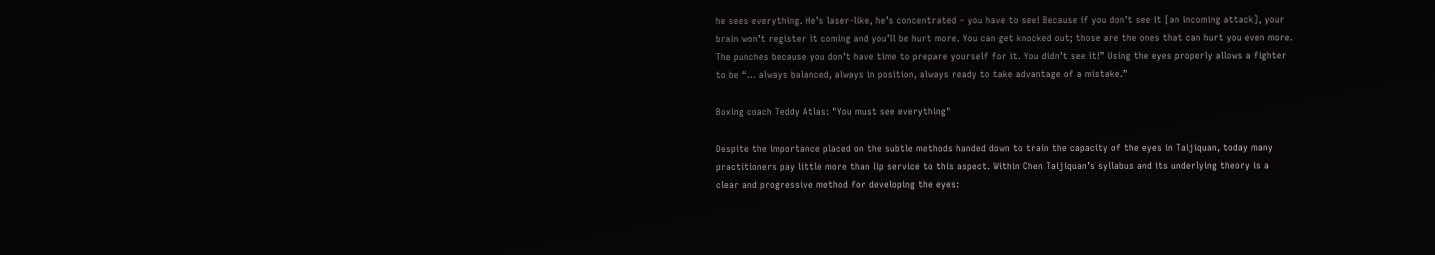he sees everything. He’s laser-like, he’s concentrated – you have to see! Because if you don’t see it [an incoming attack], your brain won’t register it coming and you’ll be hurt more. You can get knocked out; those are the ones that can hurt you even more. The punches because you don’t have time to prepare yourself for it. You didn’t see it!” Using the eyes properly allows a fighter to be “… always balanced, always in position, always ready to take advantage of a mistake.”

Boxing coach Teddy Atlas: "You must see everything"

Despite the importance placed on the subtle methods handed down to train the capacity of the eyes in Taijiquan, today many practitioners pay little more than lip service to this aspect. Within Chen Taijiquan’s syllabus and its underlying theory is a clear and progressive method for developing the eyes: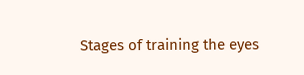Stages of training the eyes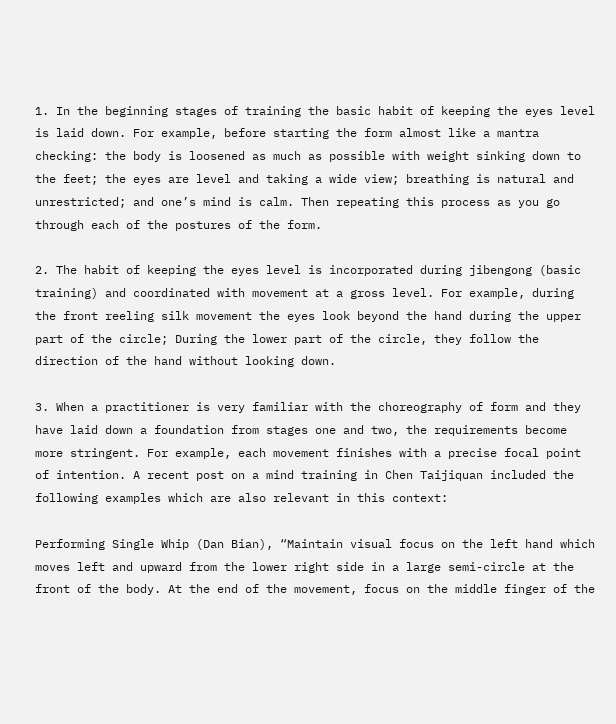1. In the beginning stages of training the basic habit of keeping the eyes level is laid down. For example, before starting the form almost like a mantra checking: the body is loosened as much as possible with weight sinking down to the feet; the eyes are level and taking a wide view; breathing is natural and unrestricted; and one’s mind is calm. Then repeating this process as you go through each of the postures of the form.

2. The habit of keeping the eyes level is incorporated during jibengong (basic training) and coordinated with movement at a gross level. For example, during the front reeling silk movement the eyes look beyond the hand during the upper part of the circle; During the lower part of the circle, they follow the direction of the hand without looking down.

3. When a practitioner is very familiar with the choreography of form and they have laid down a foundation from stages one and two, the requirements become more stringent. For example, each movement finishes with a precise focal point of intention. A recent post on a mind training in Chen Taijiquan included the following examples which are also relevant in this context:

Performing Single Whip (Dan Bian), “Maintain visual focus on the left hand which moves left and upward from the lower right side in a large semi-circle at the front of the body. At the end of the movement, focus on the middle finger of the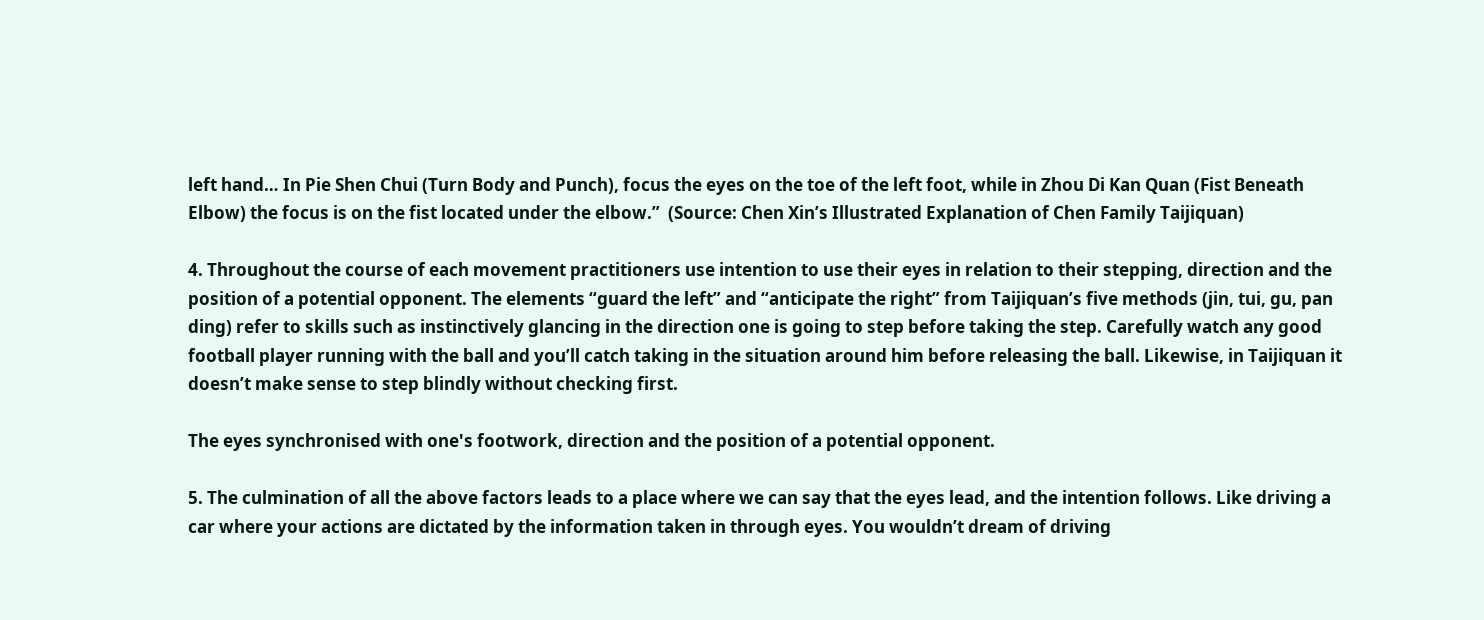left hand… In Pie Shen Chui (Turn Body and Punch), focus the eyes on the toe of the left foot, while in Zhou Di Kan Quan (Fist Beneath Elbow) the focus is on the fist located under the elbow.”  (Source: Chen Xin’s Illustrated Explanation of Chen Family Taijiquan)

4. Throughout the course of each movement practitioners use intention to use their eyes in relation to their stepping, direction and the position of a potential opponent. The elements “guard the left” and “anticipate the right” from Taijiquan’s five methods (jin, tui, gu, pan ding) refer to skills such as instinctively glancing in the direction one is going to step before taking the step. Carefully watch any good football player running with the ball and you’ll catch taking in the situation around him before releasing the ball. Likewise, in Taijiquan it doesn’t make sense to step blindly without checking first.

The eyes synchronised with one's footwork, direction and the position of a potential opponent.

5. The culmination of all the above factors leads to a place where we can say that the eyes lead, and the intention follows. Like driving a car where your actions are dictated by the information taken in through eyes. You wouldn’t dream of driving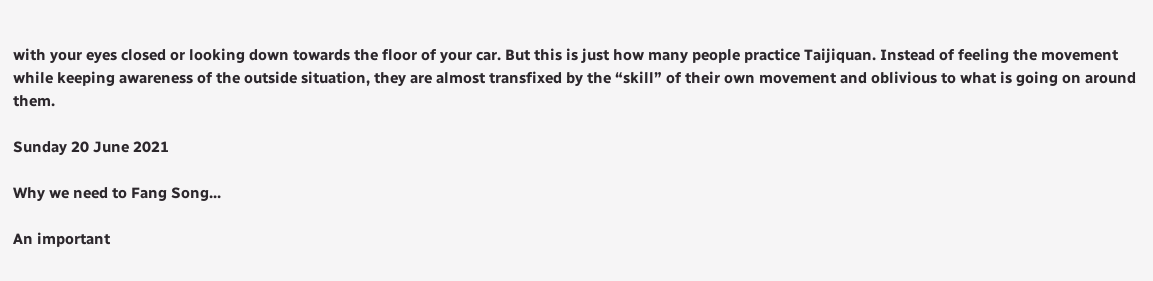with your eyes closed or looking down towards the floor of your car. But this is just how many people practice Taijiquan. Instead of feeling the movement while keeping awareness of the outside situation, they are almost transfixed by the “skill” of their own movement and oblivious to what is going on around them.

Sunday 20 June 2021

Why we need to Fang Song...

An important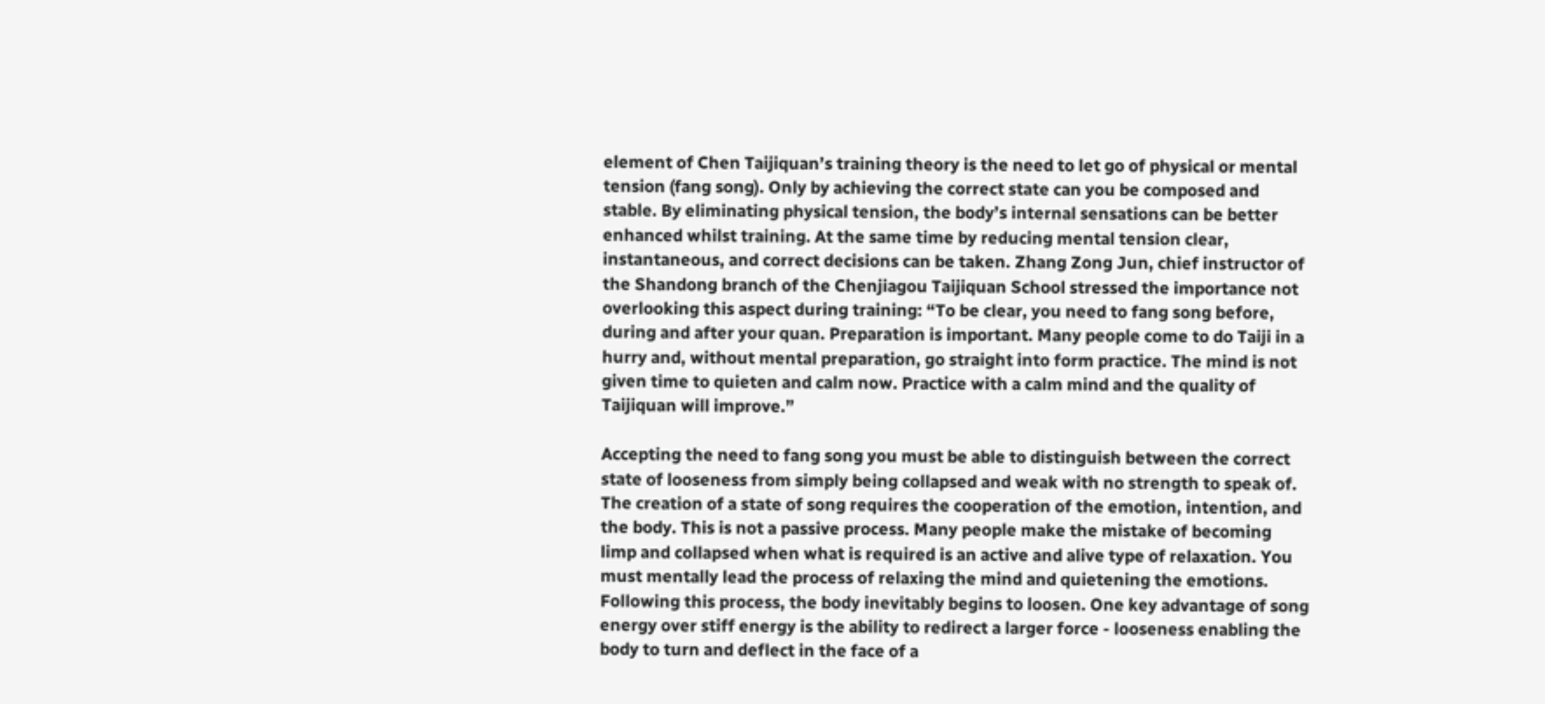element of Chen Taijiquan’s training theory is the need to let go of physical or mental tension (fang song). Only by achieving the correct state can you be composed and stable. By eliminating physical tension, the body’s internal sensations can be better enhanced whilst training. At the same time by reducing mental tension clear, instantaneous, and correct decisions can be taken. Zhang Zong Jun, chief instructor of the Shandong branch of the Chenjiagou Taijiquan School stressed the importance not overlooking this aspect during training: “To be clear, you need to fang song before, during and after your quan. Preparation is important. Many people come to do Taiji in a hurry and, without mental preparation, go straight into form practice. The mind is not given time to quieten and calm now. Practice with a calm mind and the quality of Taijiquan will improve.”

Accepting the need to fang song you must be able to distinguish between the correct state of looseness from simply being collapsed and weak with no strength to speak of. The creation of a state of song requires the cooperation of the emotion, intention, and the body. This is not a passive process. Many people make the mistake of becoming limp and collapsed when what is required is an active and alive type of relaxation. You must mentally lead the process of relaxing the mind and quietening the emotions. Following this process, the body inevitably begins to loosen. One key advantage of song energy over stiff energy is the ability to redirect a larger force - looseness enabling the body to turn and deflect in the face of a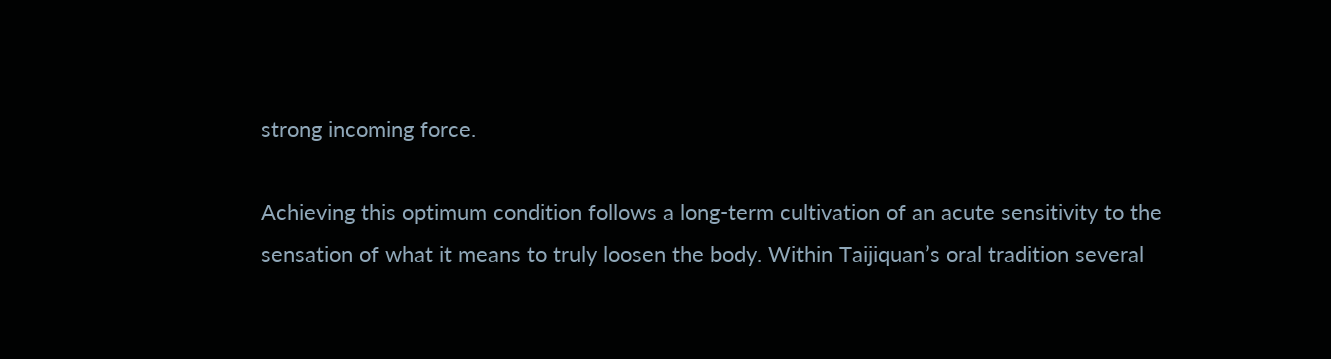strong incoming force.

Achieving this optimum condition follows a long-term cultivation of an acute sensitivity to the sensation of what it means to truly loosen the body. Within Taijiquan’s oral tradition several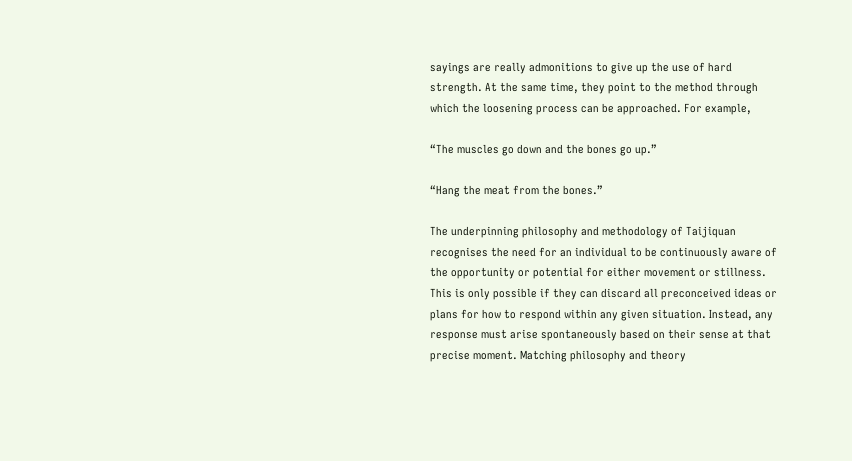sayings are really admonitions to give up the use of hard strength. At the same time, they point to the method through which the loosening process can be approached. For example,

“The muscles go down and the bones go up.”

“Hang the meat from the bones.”

The underpinning philosophy and methodology of Taijiquan recognises the need for an individual to be continuously aware of the opportunity or potential for either movement or stillness. This is only possible if they can discard all preconceived ideas or plans for how to respond within any given situation. Instead, any response must arise spontaneously based on their sense at that precise moment. Matching philosophy and theory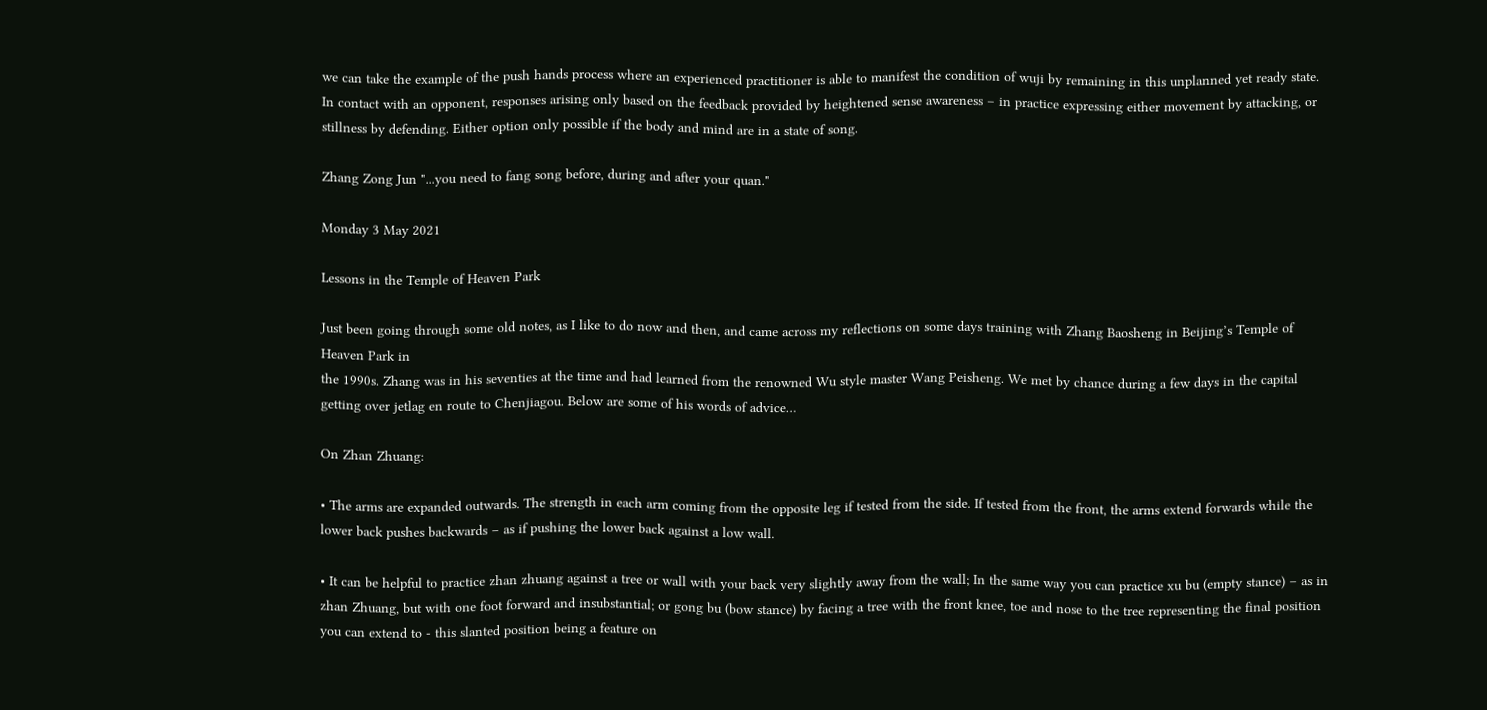we can take the example of the push hands process where an experienced practitioner is able to manifest the condition of wuji by remaining in this unplanned yet ready state. In contact with an opponent, responses arising only based on the feedback provided by heightened sense awareness – in practice expressing either movement by attacking, or stillness by defending. Either option only possible if the body and mind are in a state of song.

Zhang Zong Jun "...you need to fang song before, during and after your quan."

Monday 3 May 2021

Lessons in the Temple of Heaven Park

Just been going through some old notes, as I like to do now and then, and came across my reflections on some days training with Zhang Baosheng in Beijing’s Temple of Heaven Park in
the 1990s. Zhang was in his seventies at the time and had learned from the renowned Wu style master Wang Peisheng. We met by chance during a few days in the capital getting over jetlag en route to Chenjiagou. Below are some of his words of advice…

On Zhan Zhuang:

• The arms are expanded outwards. The strength in each arm coming from the opposite leg if tested from the side. If tested from the front, the arms extend forwards while the lower back pushes backwards – as if pushing the lower back against a low wall.

• It can be helpful to practice zhan zhuang against a tree or wall with your back very slightly away from the wall; In the same way you can practice xu bu (empty stance) – as in zhan Zhuang, but with one foot forward and insubstantial; or gong bu (bow stance) by facing a tree with the front knee, toe and nose to the tree representing the final position you can extend to - this slanted position being a feature on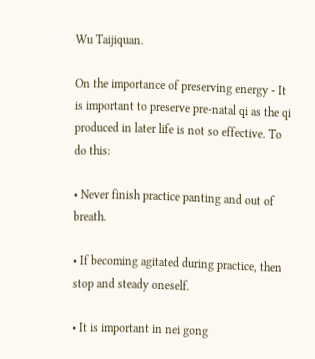Wu Taijiquan.

On the importance of preserving energy - It is important to preserve pre-natal qi as the qi produced in later life is not so effective. To do this:

• Never finish practice panting and out of breath.

• If becoming agitated during practice, then stop and steady oneself.

• It is important in nei gong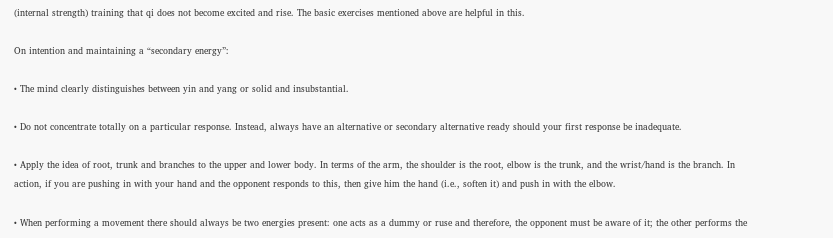(internal strength) training that qi does not become excited and rise. The basic exercises mentioned above are helpful in this.

On intention and maintaining a “secondary energy”:

• The mind clearly distinguishes between yin and yang or solid and insubstantial.

• Do not concentrate totally on a particular response. Instead, always have an alternative or secondary alternative ready should your first response be inadequate.

• Apply the idea of root, trunk and branches to the upper and lower body. In terms of the arm, the shoulder is the root, elbow is the trunk, and the wrist/hand is the branch. In action, if you are pushing in with your hand and the opponent responds to this, then give him the hand (i.e., soften it) and push in with the elbow.

• When performing a movement there should always be two energies present: one acts as a dummy or ruse and therefore, the opponent must be aware of it; the other performs the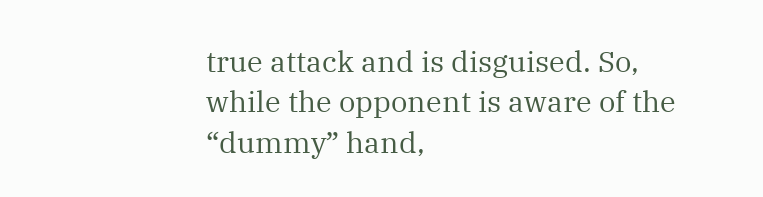true attack and is disguised. So, while the opponent is aware of the “dummy” hand,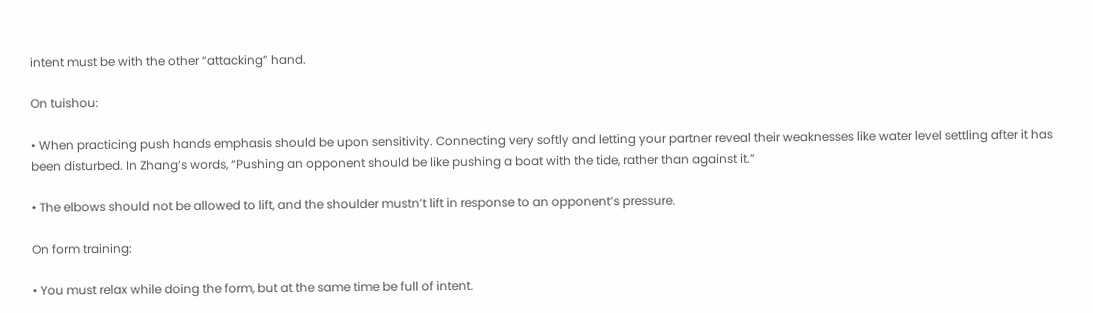intent must be with the other “attacking” hand.

On tuishou:

• When practicing push hands emphasis should be upon sensitivity. Connecting very softly and letting your partner reveal their weaknesses like water level settling after it has been disturbed. In Zhang’s words, “Pushing an opponent should be like pushing a boat with the tide, rather than against it.”

• The elbows should not be allowed to lift, and the shoulder mustn’t lift in response to an opponent’s pressure.

On form training:

• You must relax while doing the form, but at the same time be full of intent.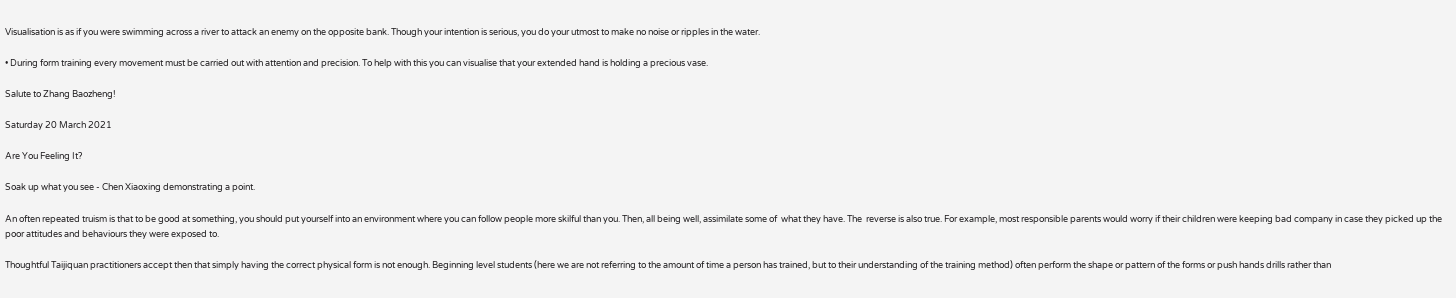Visualisation is as if you were swimming across a river to attack an enemy on the opposite bank. Though your intention is serious, you do your utmost to make no noise or ripples in the water.

• During form training every movement must be carried out with attention and precision. To help with this you can visualise that your extended hand is holding a precious vase.

Salute to Zhang Baozheng!

Saturday 20 March 2021

Are You Feeling It?

Soak up what you see - Chen Xiaoxing demonstrating a point.

An often repeated truism is that to be good at something, you should put yourself into an environment where you can follow people more skilful than you. Then, all being well, assimilate some of  what they have. The  reverse is also true. For example, most responsible parents would worry if their children were keeping bad company in case they picked up the poor attitudes and behaviours they were exposed to.

Thoughtful Taijiquan practitioners accept then that simply having the correct physical form is not enough. Beginning level students (here we are not referring to the amount of time a person has trained, but to their understanding of the training method) often perform the shape or pattern of the forms or push hands drills rather than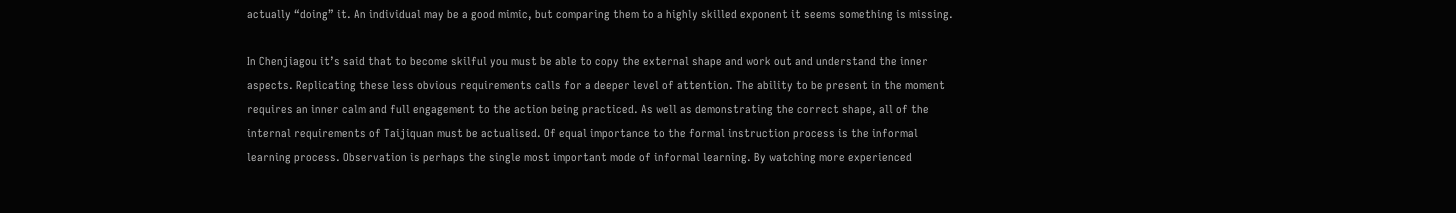actually “doing” it. An individual may be a good mimic, but comparing them to a highly skilled exponent it seems something is missing.

In Chenjiagou it’s said that to become skilful you must be able to copy the external shape and work out and understand the inner aspects. Replicating these less obvious requirements calls for a deeper level of attention. The ability to be present in the moment requires an inner calm and full engagement to the action being practiced. As well as demonstrating the correct shape, all of the internal requirements of Taijiquan must be actualised. Of equal importance to the formal instruction process is the informal learning process. Observation is perhaps the single most important mode of informal learning. By watching more experienced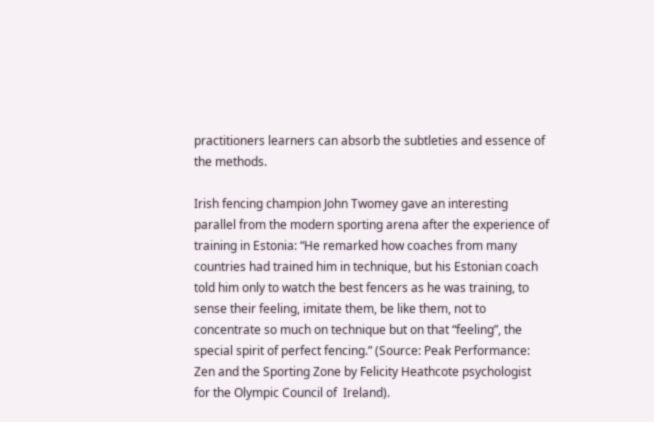practitioners learners can absorb the subtleties and essence of the methods.

Irish fencing champion John Twomey gave an interesting parallel from the modern sporting arena after the experience of training in Estonia: “He remarked how coaches from many countries had trained him in technique, but his Estonian coach told him only to watch the best fencers as he was training, to sense their feeling, imitate them, be like them, not to concentrate so much on technique but on that “feeling”, the special spirit of perfect fencing.” (Source: Peak Performance: Zen and the Sporting Zone by Felicity Heathcote psychologist for the Olympic Council of  Ireland).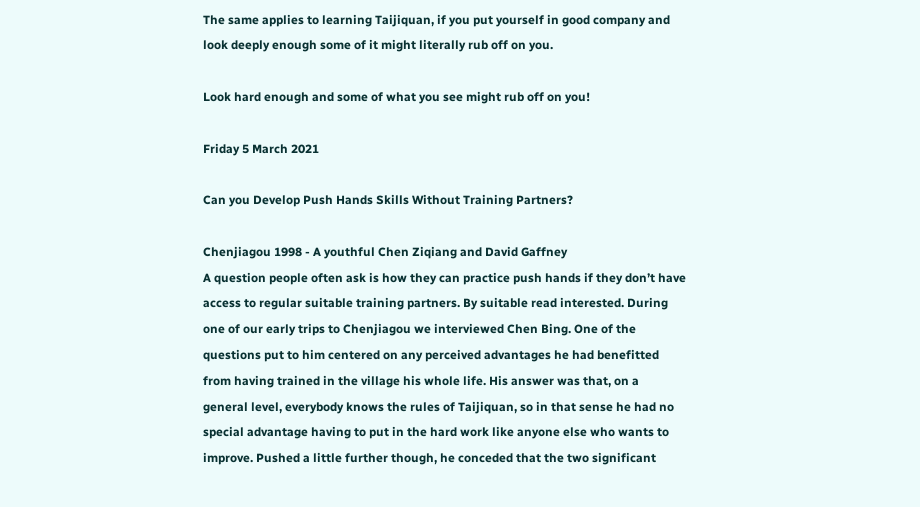The same applies to learning Taijiquan, if you put yourself in good company and look deeply enough some of it might literally rub off on you.

Look hard enough and some of what you see might rub off on you!

Friday 5 March 2021

Can you Develop Push Hands Skills Without Training Partners?

Chenjiagou 1998 - A youthful Chen Ziqiang and David Gaffney
A question people often ask is how they can practice push hands if they don’t have access to regular suitable training partners. By suitable read interested. During one of our early trips to Chenjiagou we interviewed Chen Bing. One of the questions put to him centered on any perceived advantages he had benefitted
from having trained in the village his whole life. His answer was that, on a general level, everybody knows the rules of Taijiquan, so in that sense he had no special advantage having to put in the hard work like anyone else who wants to improve. Pushed a little further though, he conceded that the two significant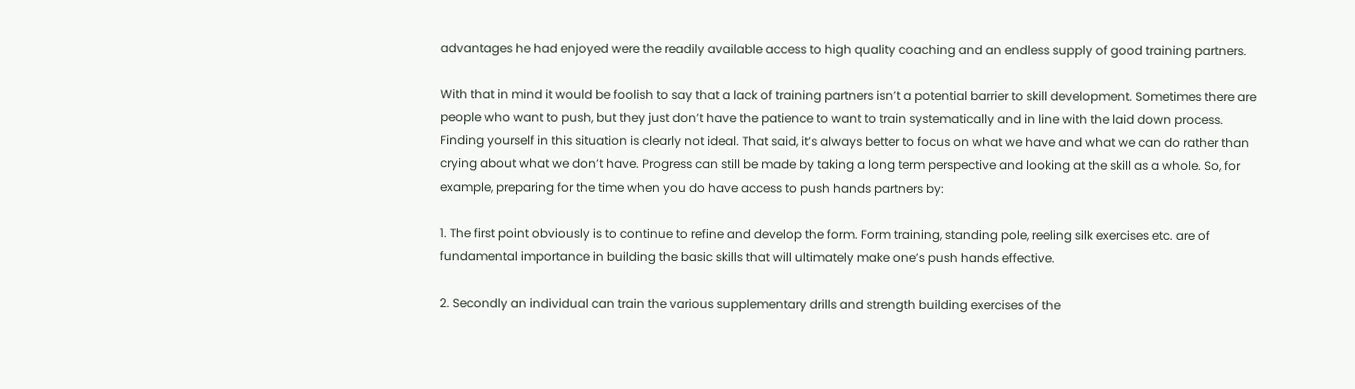advantages he had enjoyed were the readily available access to high quality coaching and an endless supply of good training partners.

With that in mind it would be foolish to say that a lack of training partners isn’t a potential barrier to skill development. Sometimes there are people who want to push, but they just don’t have the patience to want to train systematically and in line with the laid down process. Finding yourself in this situation is clearly not ideal. That said, it’s always better to focus on what we have and what we can do rather than crying about what we don’t have. Progress can still be made by taking a long term perspective and looking at the skill as a whole. So, for example, preparing for the time when you do have access to push hands partners by:

1. The first point obviously is to continue to refine and develop the form. Form training, standing pole, reeling silk exercises etc. are of fundamental importance in building the basic skills that will ultimately make one’s push hands effective.

2. Secondly an individual can train the various supplementary drills and strength building exercises of the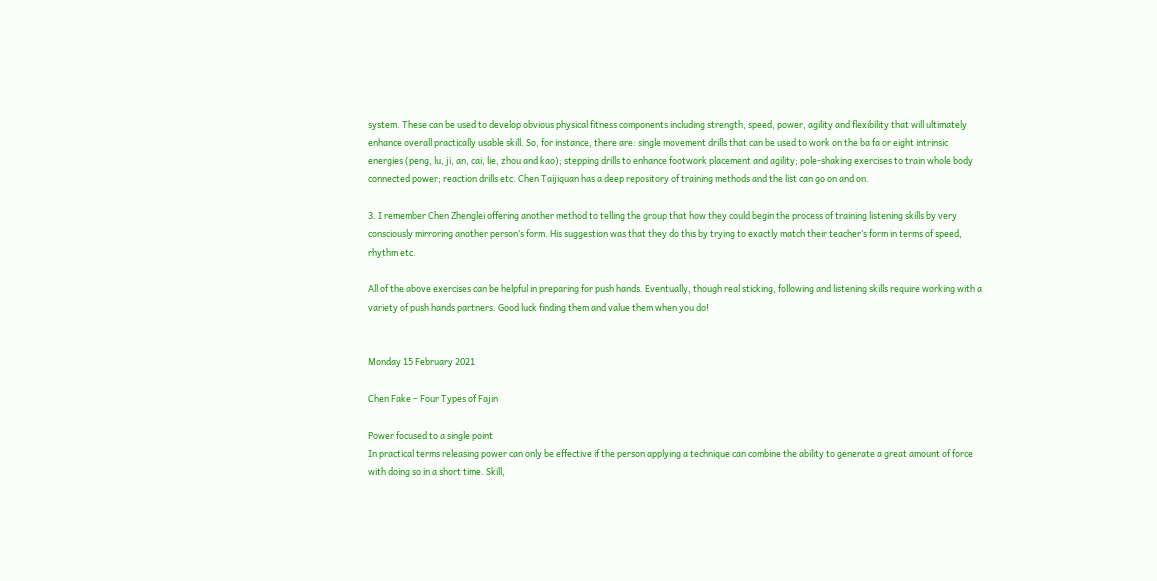system. These can be used to develop obvious physical fitness components including strength, speed, power, agility and flexibility that will ultimately enhance overall practically usable skill. So, for instance, there are: single movement drills that can be used to work on the ba fa or eight intrinsic energies (peng, lu, ji, an, cai, lie, zhou and kao); stepping drills to enhance footwork placement and agility; pole-shaking exercises to train whole body connected power; reaction drills etc. Chen Taijiquan has a deep repository of training methods and the list can go on and on.

3. I remember Chen Zhenglei offering another method to telling the group that how they could begin the process of training listening skills by very consciously mirroring another person’s form. His suggestion was that they do this by trying to exactly match their teacher’s form in terms of speed, rhythm etc.

All of the above exercises can be helpful in preparing for push hands. Eventually, though real sticking, following and listening skills require working with a variety of push hands partners. Good luck finding them and value them when you do!


Monday 15 February 2021

Chen Fake – Four Types of Fajin

Power focused to a single point
In practical terms releasing power can only be effective if the person applying a technique can combine the ability to generate a great amount of force with doing so in a short time. Skill,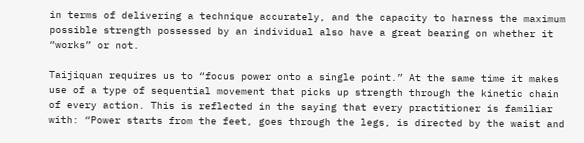in terms of delivering a technique accurately, and the capacity to harness the maximum possible strength possessed by an individual also have a great bearing on whether it “works” or not.

Taijiquan requires us to “focus power onto a single point.” At the same time it makes use of a type of sequential movement that picks up strength through the kinetic chain of every action. This is reflected in the saying that every practitioner is familiar with: “Power starts from the feet, goes through the legs, is directed by the waist and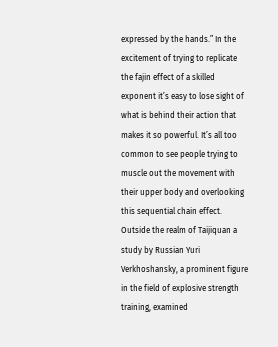expressed by the hands.” In the excitement of trying to replicate the fajin effect of a skilled exponent it’s easy to lose sight of what is behind their action that makes it so powerful. It’s all too common to see people trying to muscle out the movement with their upper body and overlooking this sequential chain effect. Outside the realm of Taijiquan a study by Russian Yuri Verkhoshansky, a prominent figure in the field of explosive strength training, examined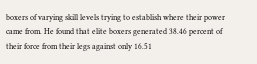boxers of varying skill levels trying to establish where their power came from. He found that elite boxers generated 38.46 percent of their force from their legs against only 16.51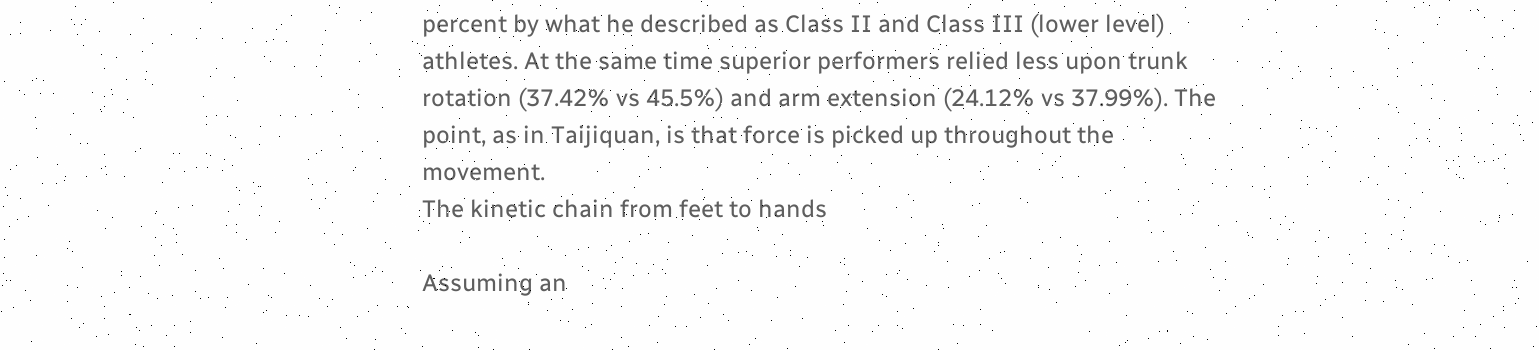percent by what he described as Class II and Class III (lower level) athletes. At the same time superior performers relied less upon trunk rotation (37.42% vs 45.5%) and arm extension (24.12% vs 37.99%). The point, as in Taijiquan, is that force is picked up throughout the movement.
The kinetic chain from feet to hands

Assuming an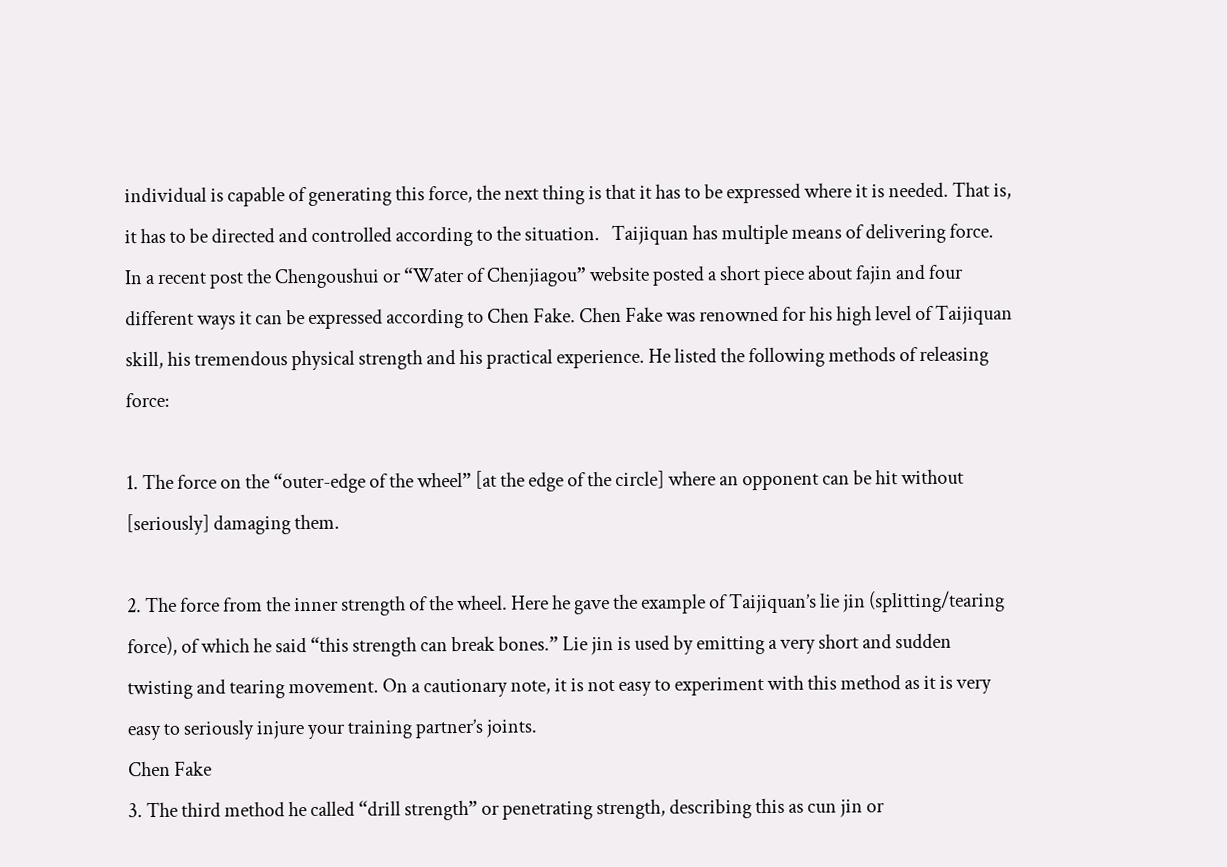individual is capable of generating this force, the next thing is that it has to be expressed where it is needed. That is, it has to be directed and controlled according to the situation.   Taijiquan has multiple means of delivering force. In a recent post the Chengoushui or “Water of Chenjiagou” website posted a short piece about fajin and four different ways it can be expressed according to Chen Fake. Chen Fake was renowned for his high level of Taijiquan skill, his tremendous physical strength and his practical experience. He listed the following methods of releasing force:

1. The force on the “outer-edge of the wheel” [at the edge of the circle] where an opponent can be hit without [seriously] damaging them.

2. The force from the inner strength of the wheel. Here he gave the example of Taijiquan’s lie jin (splitting/tearing force), of which he said “this strength can break bones.” Lie jin is used by emitting a very short and sudden twisting and tearing movement. On a cautionary note, it is not easy to experiment with this method as it is very easy to seriously injure your training partner’s joints.
Chen Fake
3. The third method he called “drill strength” or penetrating strength, describing this as cun jin or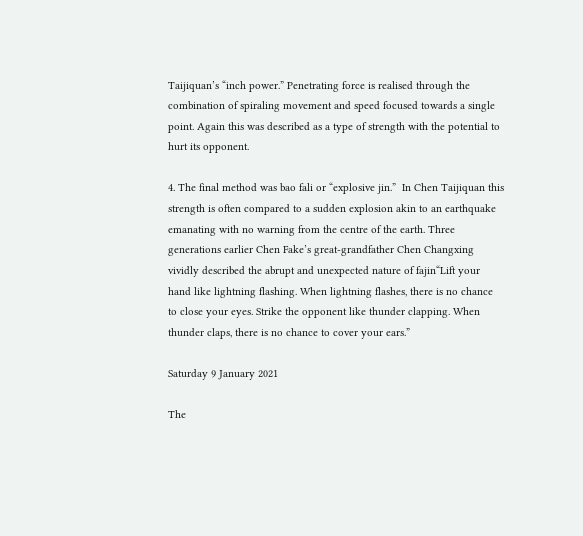Taijiquan’s “inch power.” Penetrating force is realised through the combination of spiraling movement and speed focused towards a single point. Again this was described as a type of strength with the potential to hurt its opponent.

4. The final method was bao fali or “explosive jin.”  In Chen Taijiquan this strength is often compared to a sudden explosion akin to an earthquake emanating with no warning from the centre of the earth. Three generations earlier Chen Fake’s great-grandfather Chen Changxing vividly described the abrupt and unexpected nature of fajin“Lift your hand like lightning flashing. When lightning flashes, there is no chance to close your eyes. Strike the opponent like thunder clapping. When thunder claps, there is no chance to cover your ears.”

Saturday 9 January 2021

The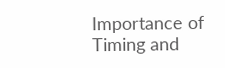Importance of Timing and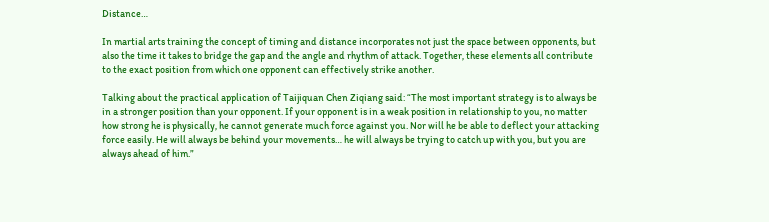Distance…

In martial arts training the concept of timing and distance incorporates not just the space between opponents, but also the time it takes to bridge the gap and the angle and rhythm of attack. Together, these elements all contribute to the exact position from which one opponent can effectively strike another.

Talking about the practical application of Taijiquan Chen Ziqiang said: “The most important strategy is to always be in a stronger position than your opponent. If your opponent is in a weak position in relationship to you, no matter how strong he is physically, he cannot generate much force against you. Nor will he be able to deflect your attacking force easily. He will always be behind your movements… he will always be trying to catch up with you, but you are always ahead of him.”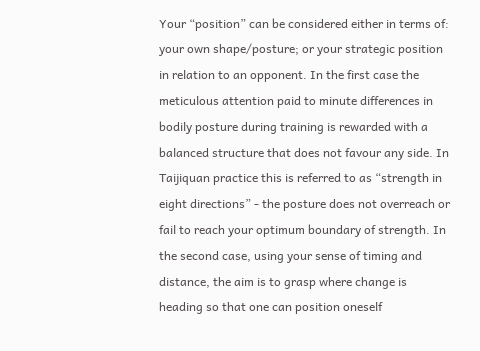Your “position” can be considered either in terms of: your own shape/posture; or your strategic position in relation to an opponent. In the first case the meticulous attention paid to minute differences in bodily posture during training is rewarded with a balanced structure that does not favour any side. In Taijiquan practice this is referred to as “strength in eight directions” - the posture does not overreach or fail to reach your optimum boundary of strength. In the second case, using your sense of timing and distance, the aim is to grasp where change is heading so that one can position oneself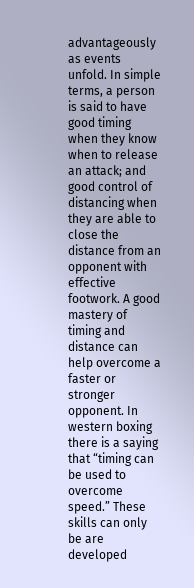advantageously as events unfold. In simple terms, a person is said to have good timing when they know when to release an attack; and good control of distancing when they are able to close the distance from an opponent with effective footwork. A good mastery of timing and distance can help overcome a faster or stronger opponent. In western boxing there is a saying that “timing can be used to overcome speed.” These skills can only be are developed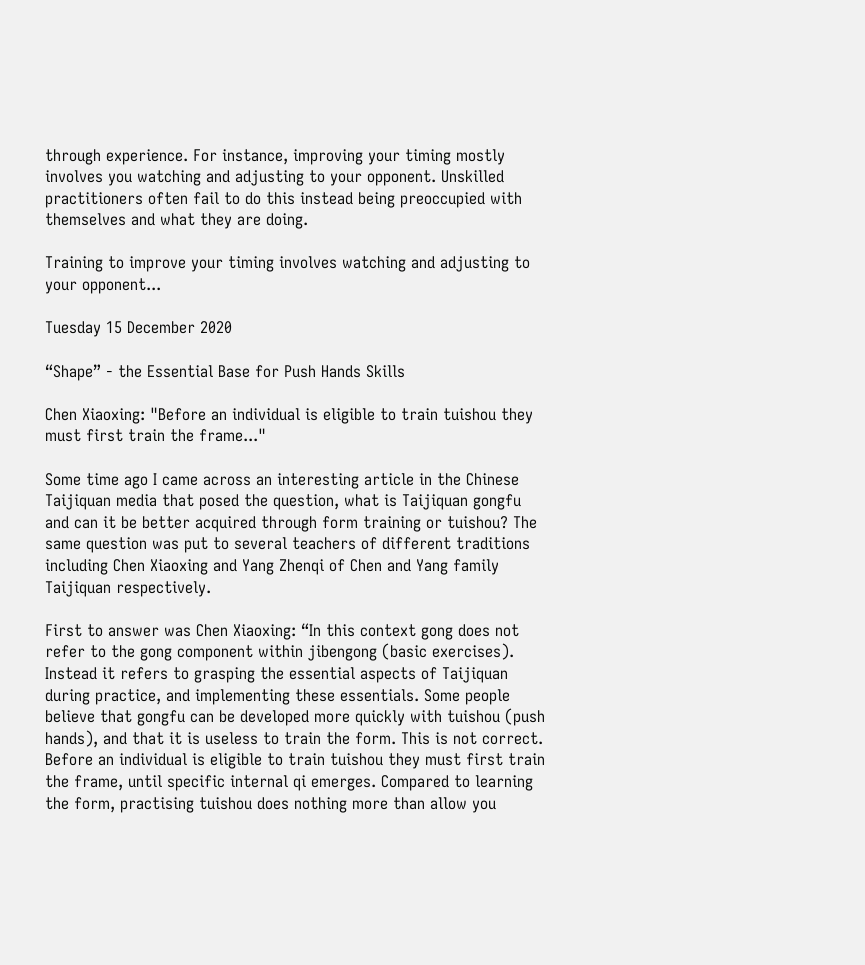through experience. For instance, improving your timing mostly involves you watching and adjusting to your opponent. Unskilled practitioners often fail to do this instead being preoccupied with themselves and what they are doing.

Training to improve your timing involves watching and adjusting to your opponent...

Tuesday 15 December 2020

“Shape” - the Essential Base for Push Hands Skills

Chen Xiaoxing: "Before an individual is eligible to train tuishou they must first train the frame..."

Some time ago I came across an interesting article in the Chinese Taijiquan media that posed the question, what is Taijiquan gongfu and can it be better acquired through form training or tuishou? The same question was put to several teachers of different traditions including Chen Xiaoxing and Yang Zhenqi of Chen and Yang family Taijiquan respectively.

First to answer was Chen Xiaoxing: “In this context gong does not refer to the gong component within jibengong (basic exercises). Instead it refers to grasping the essential aspects of Taijiquan during practice, and implementing these essentials. Some people believe that gongfu can be developed more quickly with tuishou (push hands), and that it is useless to train the form. This is not correct. Before an individual is eligible to train tuishou they must first train the frame, until specific internal qi emerges. Compared to learning the form, practising tuishou does nothing more than allow you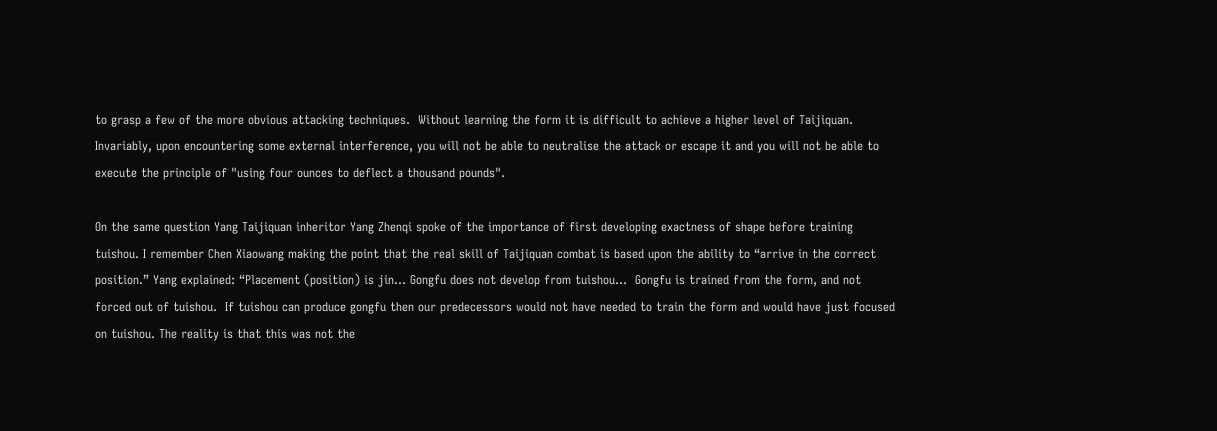to grasp a few of the more obvious attacking techniques.  Without learning the form it is difficult to achieve a higher level of Taijiquan.  Invariably, upon encountering some external interference, you will not be able to neutralise the attack or escape it and you will not be able to execute the principle of "using four ounces to deflect a thousand pounds".

On the same question Yang Taijiquan inheritor Yang Zhenqi spoke of the importance of first developing exactness of shape before training tuishou. I remember Chen Xiaowang making the point that the real skill of Taijiquan combat is based upon the ability to “arrive in the correct position.” Yang explained: “Placement (position) is jin… Gongfu does not develop from tuishou…  Gongfu is trained from the form, and not forced out of tuishou.  If tuishou can produce gongfu then our predecessors would not have needed to train the form and would have just focused on tuishou. The reality is that this was not the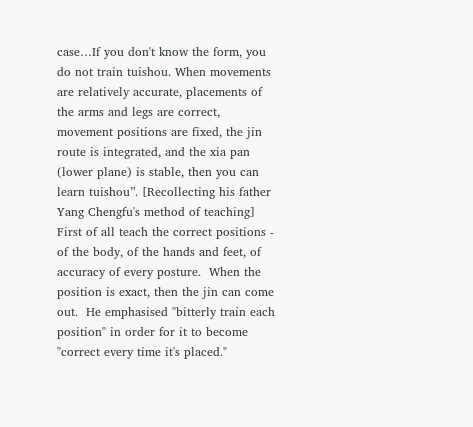case…If you don't know the form, you do not train tuishou. When movements are relatively accurate, placements of the arms and legs are correct, movement positions are fixed, the jin route is integrated, and the xia pan (lower plane) is stable, then you can learn tuishou”. [Recollecting his father Yang Chengfu's method of teaching] First of all teach the correct positions - of the body, of the hands and feet, of accuracy of every posture.  When the position is exact, then the jin can come out.  He emphasised "bitterly train each position" in order for it to become "correct every time it's placed."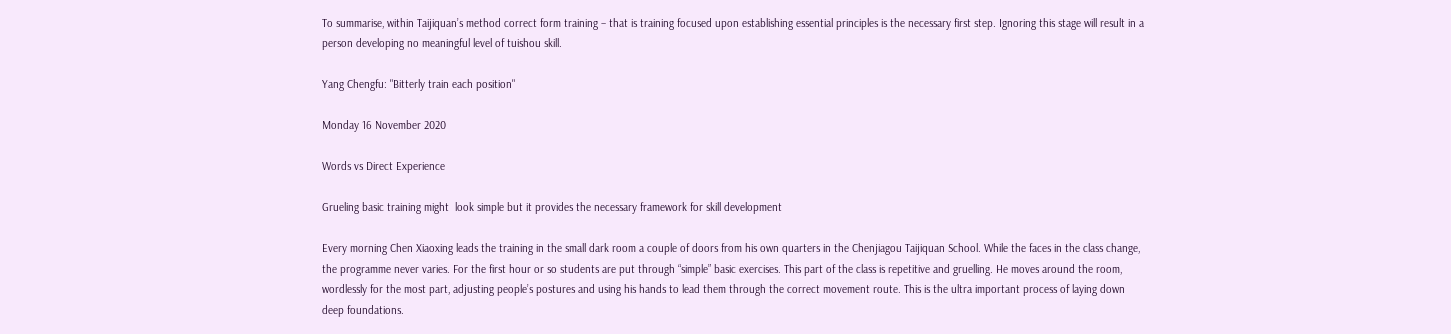To summarise, within Taijiquan’s method correct form training – that is training focused upon establishing essential principles is the necessary first step. Ignoring this stage will result in a person developing no meaningful level of tuishou skill.

Yang Chengfu: "Bitterly train each position"

Monday 16 November 2020

Words vs Direct Experience

Grueling basic training might  look simple but it provides the necessary framework for skill development

Every morning Chen Xiaoxing leads the training in the small dark room a couple of doors from his own quarters in the Chenjiagou Taijiquan School. While the faces in the class change, the programme never varies. For the first hour or so students are put through “simple” basic exercises. This part of the class is repetitive and gruelling. He moves around the room, wordlessly for the most part, adjusting people’s postures and using his hands to lead them through the correct movement route. This is the ultra important process of laying down deep foundations.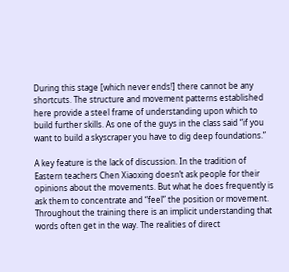During this stage [which never ends!] there cannot be any shortcuts. The structure and movement patterns established here provide a steel frame of understanding upon which to build further skills. As one of the guys in the class said “if you want to build a skyscraper you have to dig deep foundations.”

A key feature is the lack of discussion. In the tradition of Eastern teachers Chen Xiaoxing doesn’t ask people for their opinions about the movements. But what he does frequently is ask them to concentrate and “feel” the position or movement. Throughout the training there is an implicit understanding that words often get in the way. The realities of direct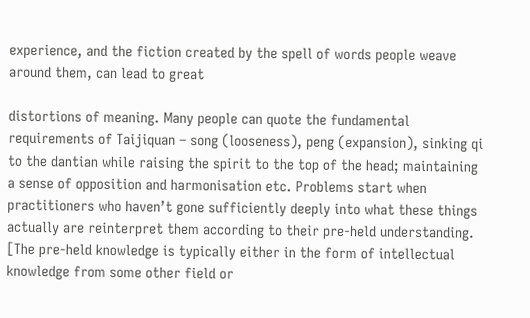experience, and the fiction created by the spell of words people weave around them, can lead to great

distortions of meaning. Many people can quote the fundamental requirements of Taijiquan – song (looseness), peng (expansion), sinking qi to the dantian while raising the spirit to the top of the head; maintaining a sense of opposition and harmonisation etc. Problems start when practitioners who haven’t gone sufficiently deeply into what these things actually are reinterpret them according to their pre-held understanding. [The pre-held knowledge is typically either in the form of intellectual knowledge from some other field or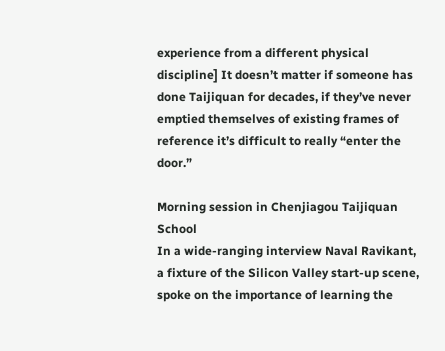experience from a different physical discipline] It doesn’t matter if someone has done Taijiquan for decades, if they’ve never emptied themselves of existing frames of reference it’s difficult to really “enter the door.”

Morning session in Chenjiagou Taijiquan School
In a wide-ranging interview Naval Ravikant, a fixture of the Silicon Valley start-up scene, spoke on the importance of learning the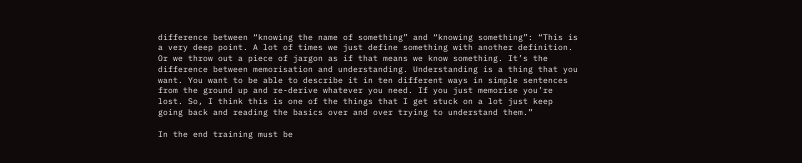difference between “knowing the name of something” and “knowing something”: “This is a very deep point. A lot of times we just define something with another definition.  Or we throw out a piece of jargon as if that means we know something. It’s the difference between memorisation and understanding. Understanding is a thing that you want. You want to be able to describe it in ten different ways in simple sentences from the ground up and re-derive whatever you need. If you just memorise you’re lost. So, I think this is one of the things that I get stuck on a lot just keep going back and reading the basics over and over trying to understand them.”

In the end training must be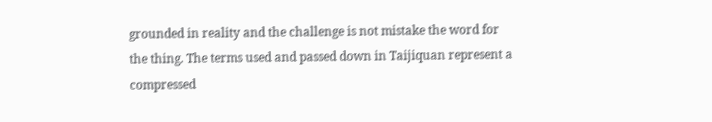grounded in reality and the challenge is not mistake the word for the thing. The terms used and passed down in Taijiquan represent a compressed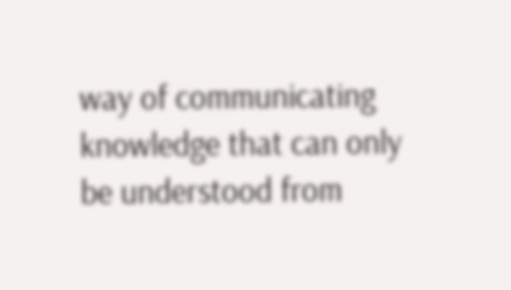way of communicating knowledge that can only be understood from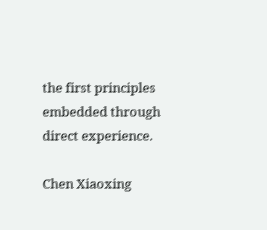the first principles embedded through direct experience.

Chen Xiaoxing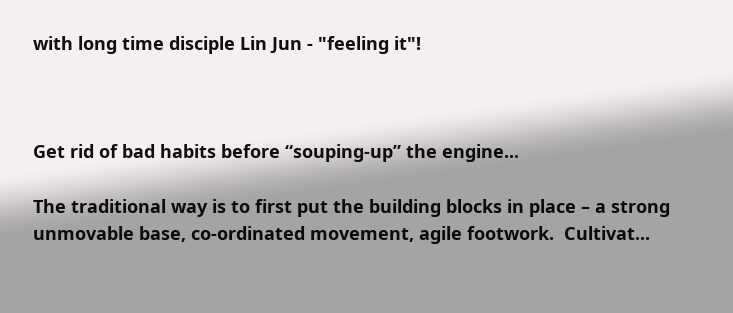with long time disciple Lin Jun - "feeling it"!



Get rid of bad habits before “souping-up” the engine...

The traditional way is to first put the building blocks in place – a strong unmovable base, co-ordinated movement, agile footwork.  Cultivat...